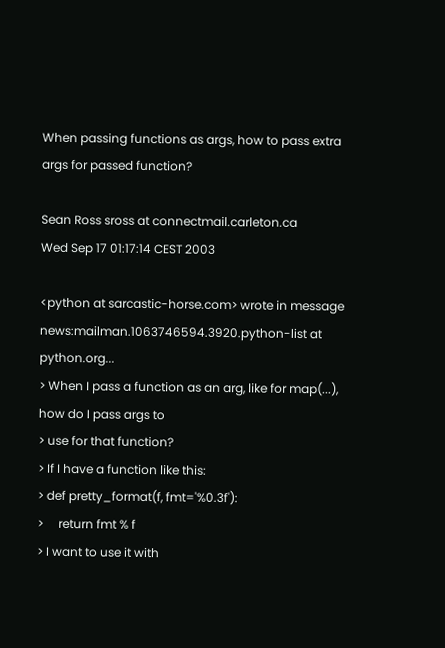When passing functions as args, how to pass extra args for passed function?

Sean Ross sross at connectmail.carleton.ca
Wed Sep 17 01:17:14 CEST 2003

<python at sarcastic-horse.com> wrote in message
news:mailman.1063746594.3920.python-list at python.org...
> When I pass a function as an arg, like for map(...), how do I pass args to
> use for that function?
> If I have a function like this:
> def pretty_format(f, fmt='%0.3f'):
>     return fmt % f
> I want to use it with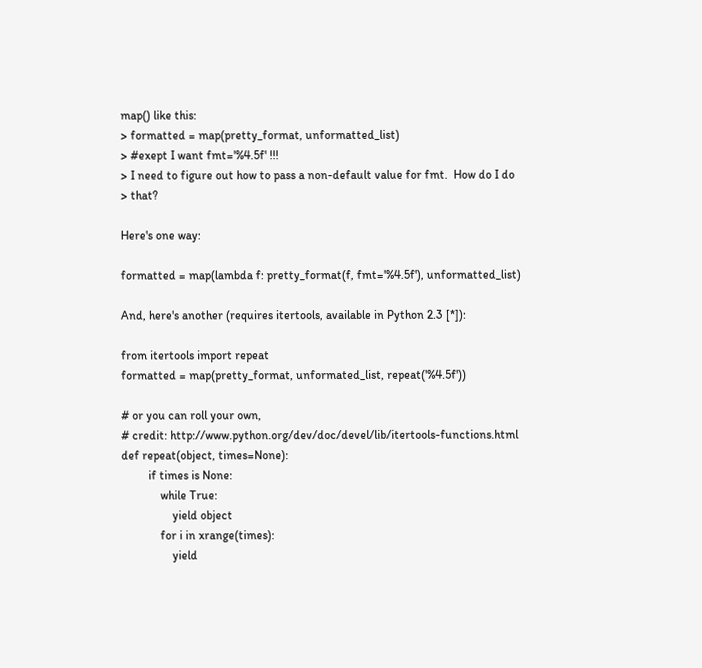map() like this:
> formatted = map(pretty_format, unformatted_list)
> #exept I want fmt='%4.5f' !!!
> I need to figure out how to pass a non-default value for fmt.  How do I do
> that?

Here's one way:

formatted = map(lambda f: pretty_format(f, fmt='%4.5f'), unformatted_list)

And, here's another (requires itertools, available in Python 2.3 [*]):

from itertools import repeat
formatted = map(pretty_format, unformated_list, repeat('%4.5f'))

# or you can roll your own,
# credit: http://www.python.org/dev/doc/devel/lib/itertools-functions.html
def repeat(object, times=None):
         if times is None:
             while True:
                 yield object
             for i in xrange(times):
                 yield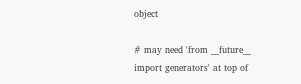object

# may need 'from __future__ import generators' at top of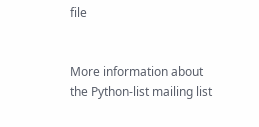file


More information about the Python-list mailing list